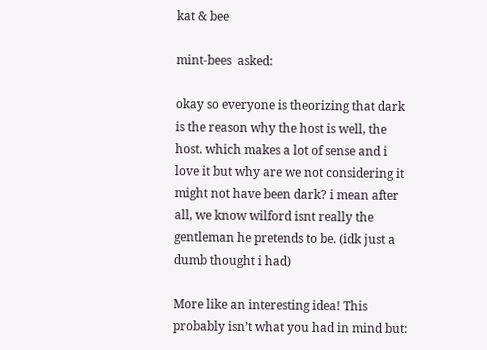kat & bee

mint-bees  asked:

okay so everyone is theorizing that dark is the reason why the host is well, the host. which makes a lot of sense and i love it but why are we not considering it might not have been dark? i mean after all, we know wilford isnt really the gentleman he pretends to be. (idk just a dumb thought i had)

More like an interesting idea! This probably isn’t what you had in mind but: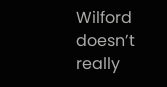Wilford doesn’t really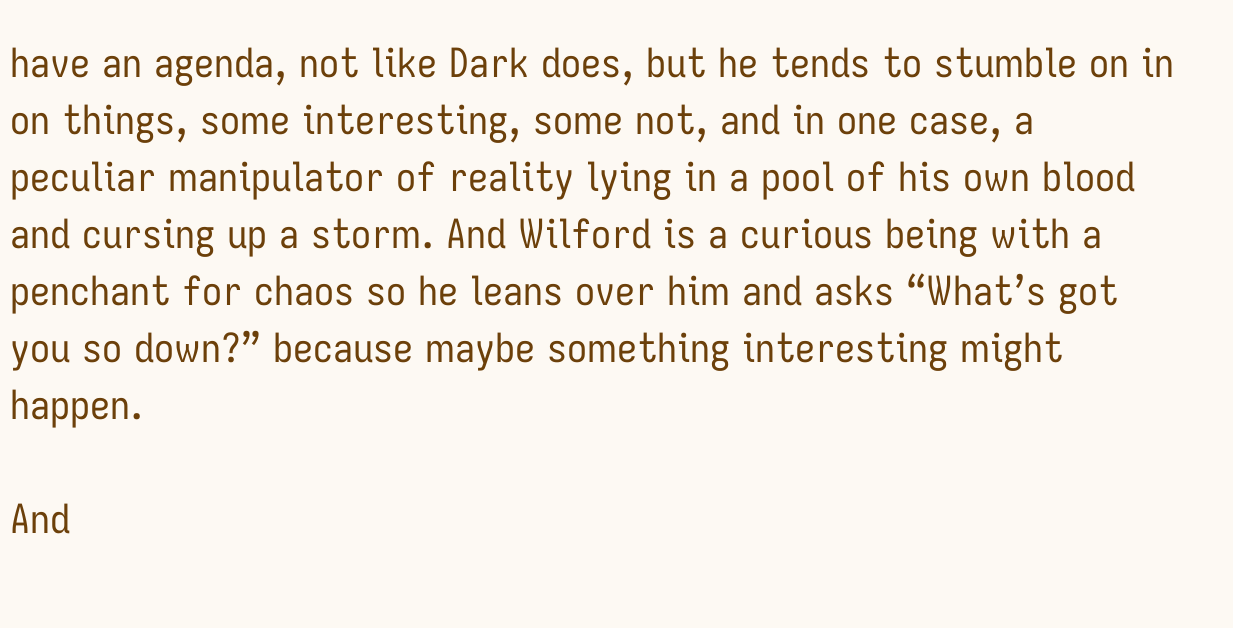have an agenda, not like Dark does, but he tends to stumble on in on things, some interesting, some not, and in one case, a peculiar manipulator of reality lying in a pool of his own blood and cursing up a storm. And Wilford is a curious being with a penchant for chaos so he leans over him and asks “What’s got you so down?” because maybe something interesting might happen.

And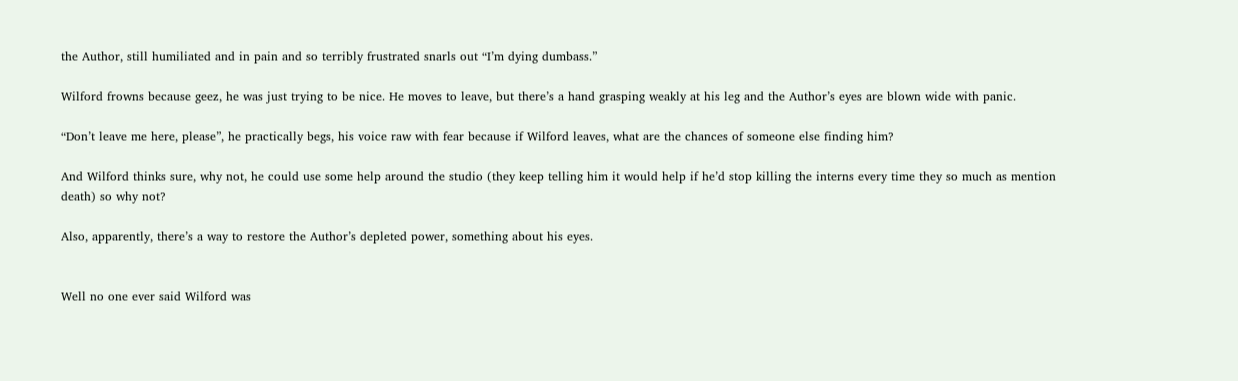the Author, still humiliated and in pain and so terribly frustrated snarls out “I’m dying dumbass.”

Wilford frowns because geez, he was just trying to be nice. He moves to leave, but there’s a hand grasping weakly at his leg and the Author’s eyes are blown wide with panic.

“Don’t leave me here, please”, he practically begs, his voice raw with fear because if Wilford leaves, what are the chances of someone else finding him?

And Wilford thinks sure, why not, he could use some help around the studio (they keep telling him it would help if he’d stop killing the interns every time they so much as mention death) so why not?

Also, apparently, there’s a way to restore the Author’s depleted power, something about his eyes.


Well no one ever said Wilford was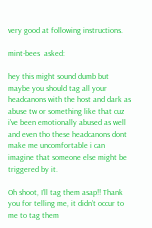very good at following instructions.

mint-bees  asked:

hey this might sound dumb but maybe you should tag all your headcanons with the host and dark as abuse tw or something like that cuz i've been emotionally abused as well and even tho these headcanons dont make me uncomfortable i can imagine that someone else might be triggered by it.

Oh shoot, I’ll tag them asap!! Thank you for telling me, it didn’t occur to me to tag them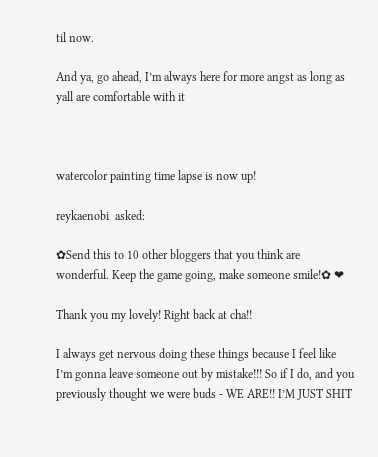til now.

And ya, go ahead, I’m always here for more angst as long as yall are comfortable with it



watercolor painting time lapse is now up!

reykaenobi  asked:

✿Send this to 10 other bloggers that you think are wonderful. Keep the game going, make someone smile!✿ ❤

Thank you my lovely! Right back at cha!!

I always get nervous doing these things because I feel like I’m gonna leave someone out by mistake!!! So if I do, and you previously thought we were buds - WE ARE!! I’M JUST SHIT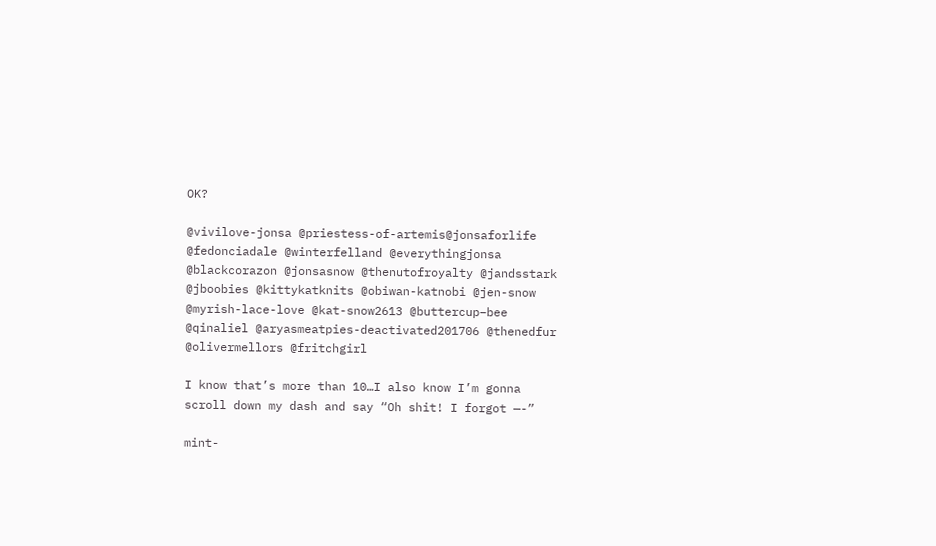OK?

@vivilove-jonsa @priestess-of-artemis@jonsaforlife @fedonciadale @winterfelland @everythingjonsa @blackcorazon @jonsasnow @thenutofroyalty @jandsstark @jboobies @kittykatknits @obiwan-katnobi @jen-snow @myrish-lace-love @kat-snow2613 @buttercup–bee @qinaliel @aryasmeatpies-deactivated201706 @thenedfur @olivermellors @fritchgirl

I know that’s more than 10…I also know I’m gonna scroll down my dash and say “Oh shit! I forgot —-”

mint-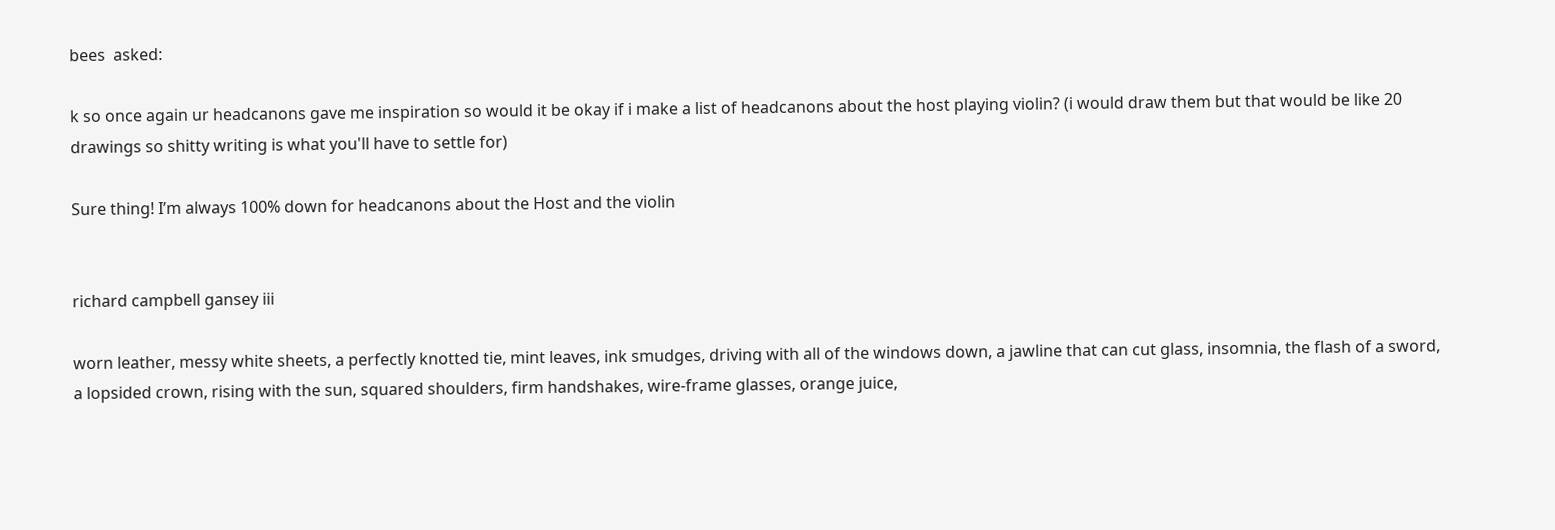bees  asked:

k so once again ur headcanons gave me inspiration so would it be okay if i make a list of headcanons about the host playing violin? (i would draw them but that would be like 20 drawings so shitty writing is what you'll have to settle for)

Sure thing! I’m always 100% down for headcanons about the Host and the violin


richard campbell gansey iii

worn leather, messy white sheets, a perfectly knotted tie, mint leaves, ink smudges, driving with all of the windows down, a jawline that can cut glass, insomnia, the flash of a sword, a lopsided crown, rising with the sun, squared shoulders, firm handshakes, wire-frame glasses, orange juice,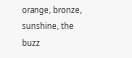orange, bronze, sunshine, the buzz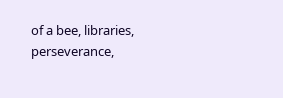of a bee, libraries, perseverance,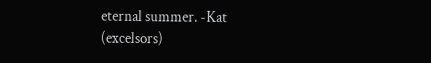eternal summer. -Kat (excelsors)